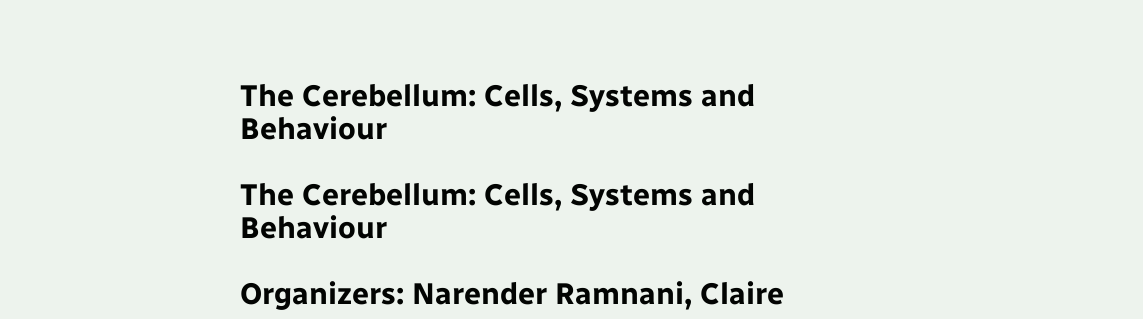The Cerebellum: Cells, Systems and Behaviour

The Cerebellum: Cells, Systems and Behaviour

Organizers: Narender Ramnani, Claire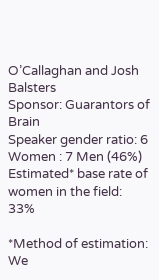O’Callaghan and Josh Balsters
Sponsor: Guarantors of Brain
Speaker gender ratio: 6 Women : 7 Men (46%)
Estimated* base rate of women in the field: 33%

*Method of estimation: We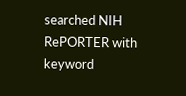searched NIH RePORTER with keyword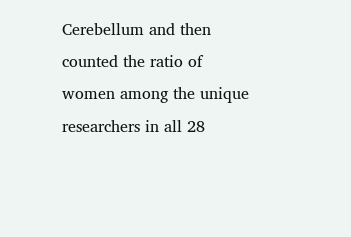Cerebellum and then counted the ratio of women among the unique researchers in all 28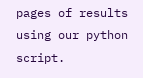pages of results using our python script.